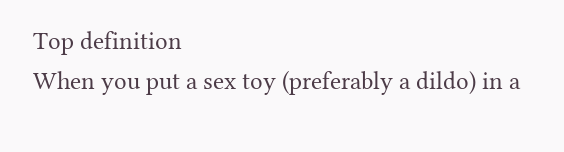Top definition
When you put a sex toy (preferably a dildo) in a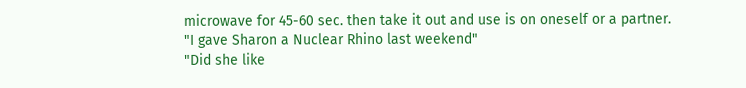microwave for 45-60 sec. then take it out and use is on oneself or a partner.
"I gave Sharon a Nuclear Rhino last weekend"
"Did she like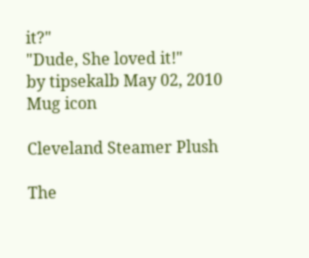it?"
"Dude, She loved it!"
by tipsekalb May 02, 2010
Mug icon

Cleveland Steamer Plush

The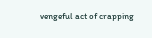vengeful act of crapping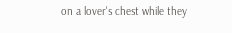on a lover's chest while they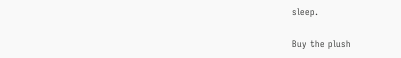sleep.

Buy the plush